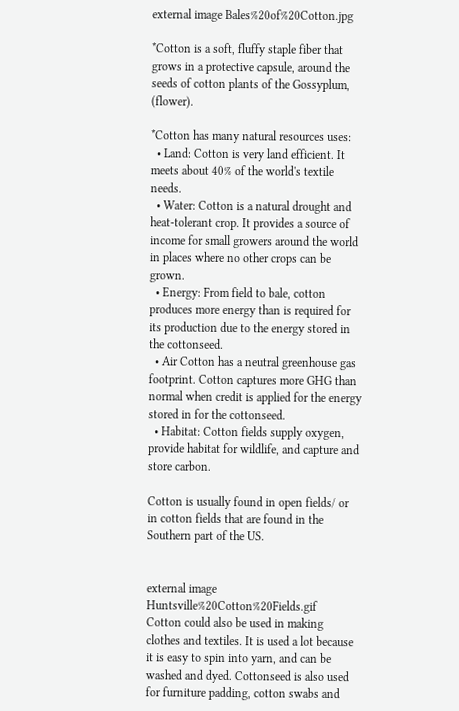external image Bales%20of%20Cotton.jpg

*Cotton is a soft, fluffy staple fiber that grows in a protective capsule, around the seeds of cotton plants of the Gossyplum, (flower).

*Cotton has many natural resources uses:
  • Land: Cotton is very land efficient. It meets about 40% of the world's textile needs.
  • Water: Cotton is a natural drought and heat-tolerant crop. It provides a source of income for small growers around the world in places where no other crops can be grown.
  • Energy: From field to bale, cotton produces more energy than is required for its production due to the energy stored in the cottonseed.
  • Air Cotton has a neutral greenhouse gas footprint. Cotton captures more GHG than normal when credit is applied for the energy stored in for the cottonseed.
  • Habitat: Cotton fields supply oxygen, provide habitat for wildlife, and capture and store carbon.

Cotton is usually found in open fields/ or in cotton fields that are found in the Southern part of the US.


external image Huntsville%20Cotton%20Fields.gif
Cotton could also be used in making clothes and textiles. It is used a lot because it is easy to spin into yarn, and can be washed and dyed. Cottonseed is also used for furniture padding, cotton swabs and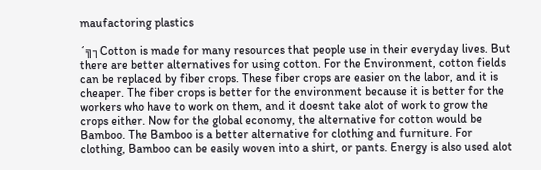maufactoring plastics

´╗┐Cotton is made for many resources that people use in their everyday lives. But there are better alternatives for using cotton. For the Environment, cotton fields can be replaced by fiber crops. These fiber crops are easier on the labor, and it is cheaper. The fiber crops is better for the environment because it is better for the workers who have to work on them, and it doesnt take alot of work to grow the crops either. Now for the global economy, the alternative for cotton would be Bamboo. The Bamboo is a better alternative for clothing and furniture. For clothing, Bamboo can be easily woven into a shirt, or pants. Energy is also used alot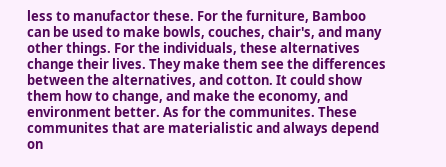less to manufactor these. For the furniture, Bamboo can be used to make bowls, couches, chair's, and many other things. For the individuals, these alternatives change their lives. They make them see the differences between the alternatives, and cotton. It could show them how to change, and make the economy, and environment better. As for the communites. These communites that are materialistic and always depend on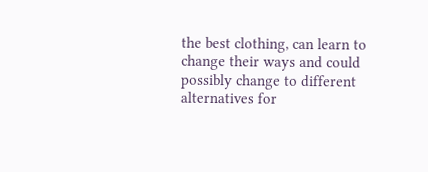the best clothing, can learn to change their ways and could possibly change to different alternatives for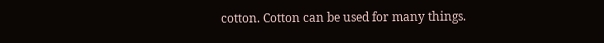cotton. Cotton can be used for many things.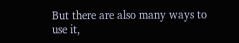But there are also many ways to use it,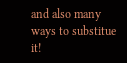and also many ways to substitue it!